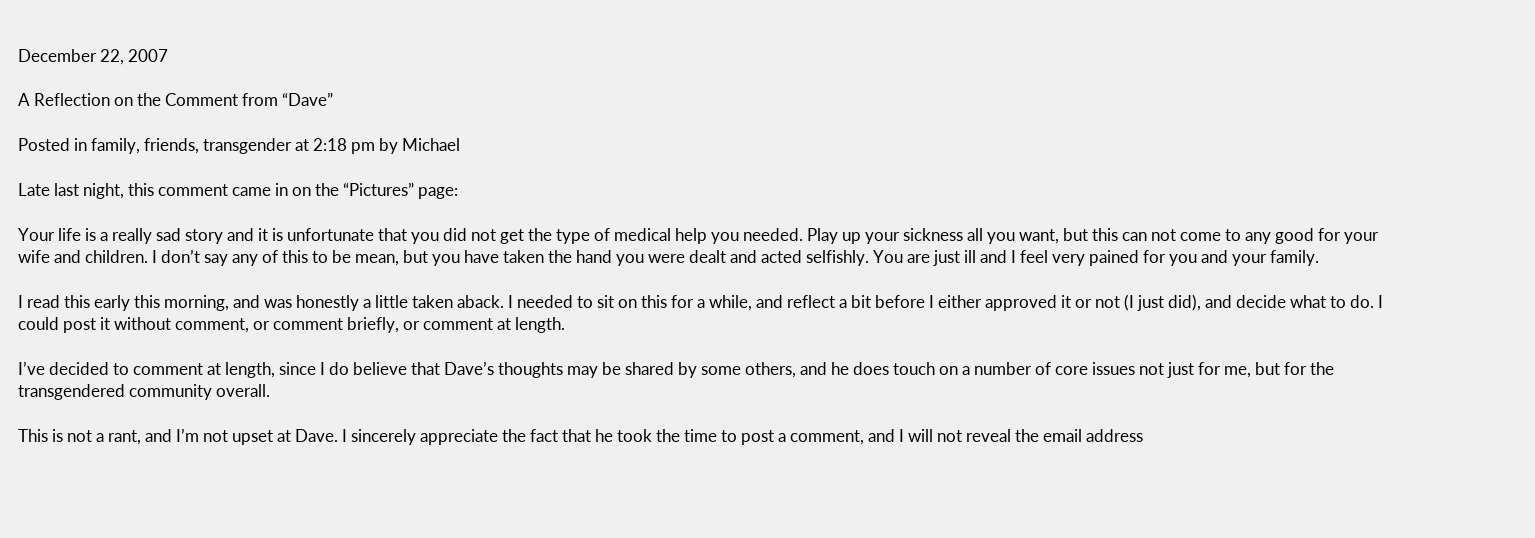December 22, 2007

A Reflection on the Comment from “Dave”

Posted in family, friends, transgender at 2:18 pm by Michael

Late last night, this comment came in on the “Pictures” page:

Your life is a really sad story and it is unfortunate that you did not get the type of medical help you needed. Play up your sickness all you want, but this can not come to any good for your wife and children. I don’t say any of this to be mean, but you have taken the hand you were dealt and acted selfishly. You are just ill and I feel very pained for you and your family.

I read this early this morning, and was honestly a little taken aback. I needed to sit on this for a while, and reflect a bit before I either approved it or not (I just did), and decide what to do. I could post it without comment, or comment briefly, or comment at length.

I’ve decided to comment at length, since I do believe that Dave’s thoughts may be shared by some others, and he does touch on a number of core issues not just for me, but for the transgendered community overall.

This is not a rant, and I’m not upset at Dave. I sincerely appreciate the fact that he took the time to post a comment, and I will not reveal the email address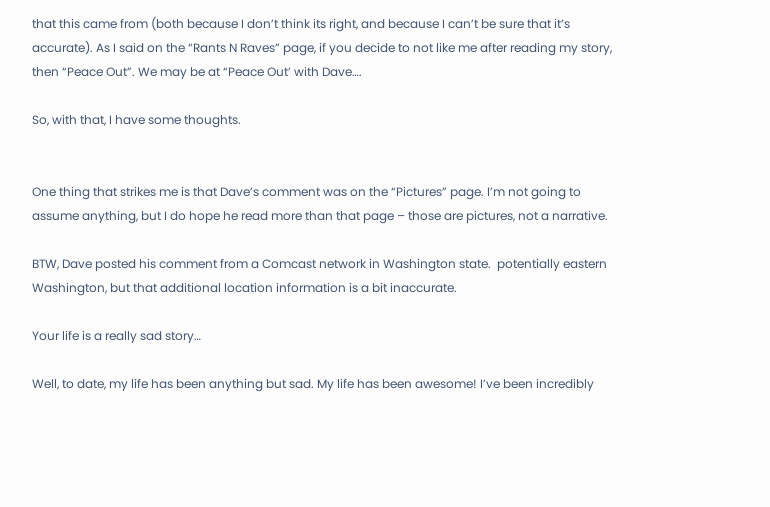that this came from (both because I don’t think its right, and because I can’t be sure that it’s accurate). As I said on the “Rants N Raves” page, if you decide to not like me after reading my story, then “Peace Out”. We may be at “Peace Out’ with Dave….

So, with that, I have some thoughts.


One thing that strikes me is that Dave’s comment was on the “Pictures” page. I’m not going to assume anything, but I do hope he read more than that page – those are pictures, not a narrative.

BTW, Dave posted his comment from a Comcast network in Washington state.  potentially eastern Washington, but that additional location information is a bit inaccurate.

Your life is a really sad story…

Well, to date, my life has been anything but sad. My life has been awesome! I’ve been incredibly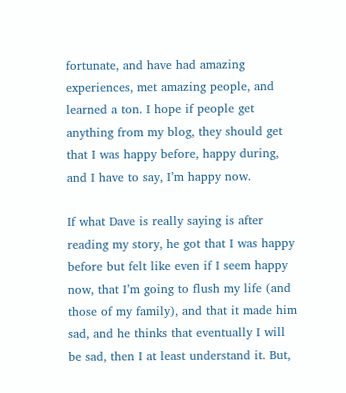fortunate, and have had amazing experiences, met amazing people, and learned a ton. I hope if people get anything from my blog, they should get that I was happy before, happy during, and I have to say, I’m happy now.

If what Dave is really saying is after reading my story, he got that I was happy before but felt like even if I seem happy now, that I’m going to flush my life (and those of my family), and that it made him sad, and he thinks that eventually I will be sad, then I at least understand it. But,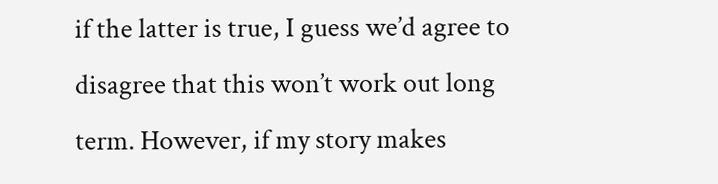if the latter is true, I guess we’d agree to disagree that this won’t work out long term. However, if my story makes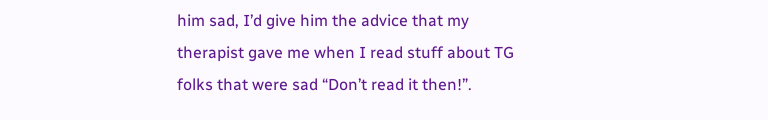him sad, I’d give him the advice that my therapist gave me when I read stuff about TG folks that were sad “Don’t read it then!”.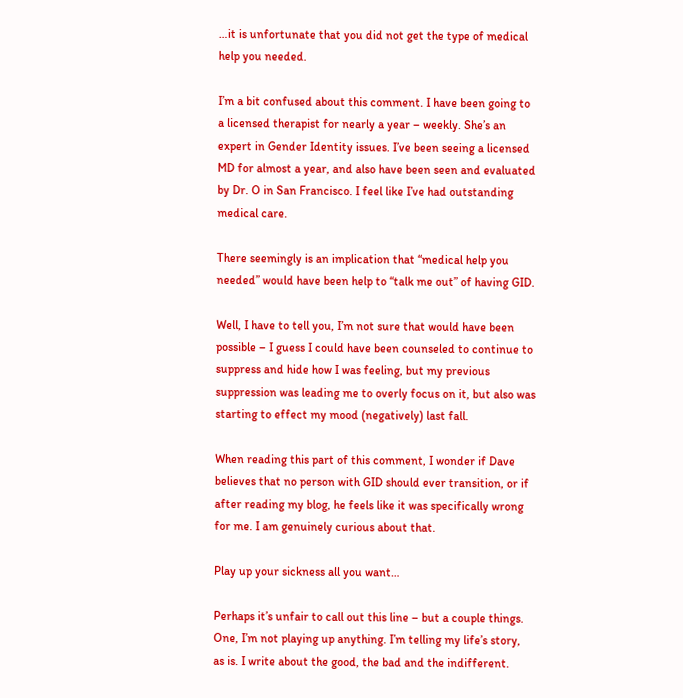…it is unfortunate that you did not get the type of medical help you needed.

I’m a bit confused about this comment. I have been going to a licensed therapist for nearly a year – weekly. She’s an expert in Gender Identity issues. I’ve been seeing a licensed MD for almost a year, and also have been seen and evaluated by Dr. O in San Francisco. I feel like I’ve had outstanding medical care.

There seemingly is an implication that “medical help you needed” would have been help to “talk me out” of having GID.

Well, I have to tell you, I’m not sure that would have been possible – I guess I could have been counseled to continue to suppress and hide how I was feeling, but my previous suppression was leading me to overly focus on it, but also was starting to effect my mood (negatively) last fall.

When reading this part of this comment, I wonder if Dave believes that no person with GID should ever transition, or if after reading my blog, he feels like it was specifically wrong for me. I am genuinely curious about that.

Play up your sickness all you want…

Perhaps it’s unfair to call out this line – but a couple things. One, I’m not playing up anything. I’m telling my life’s story, as is. I write about the good, the bad and the indifferent.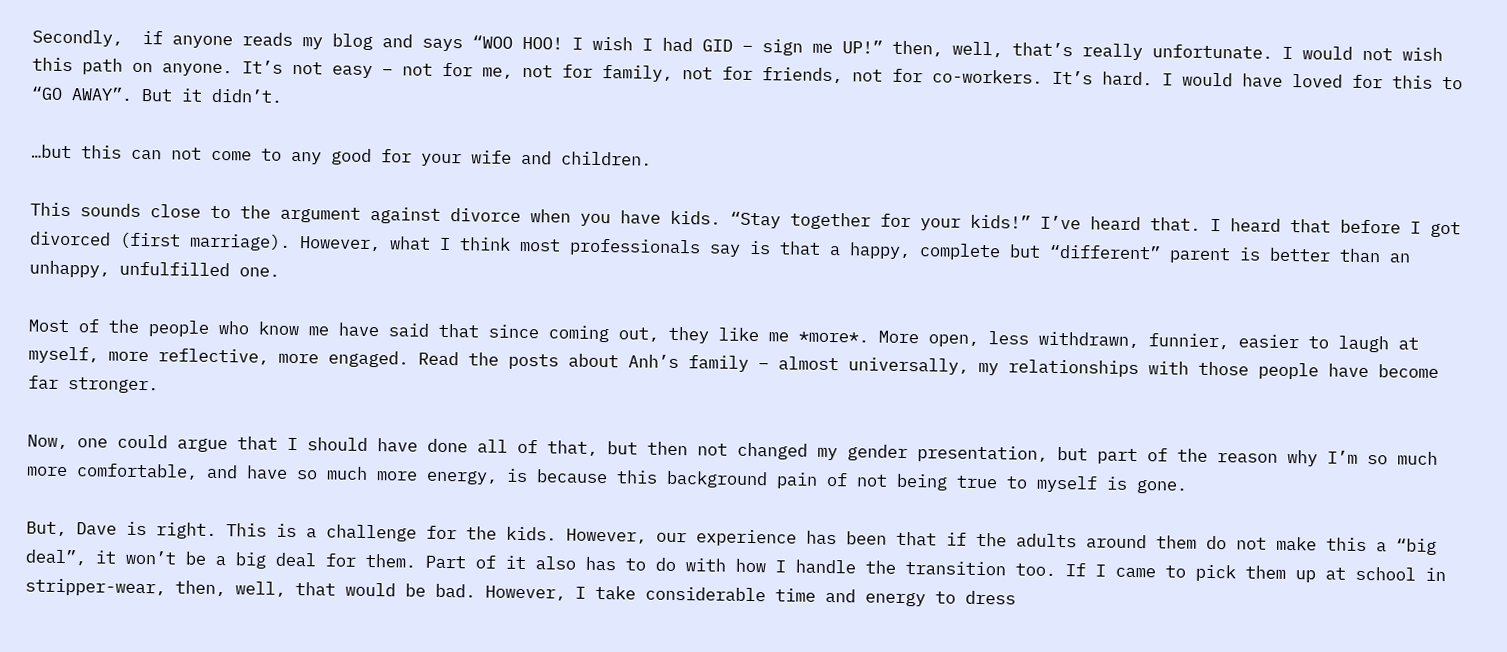Secondly,  if anyone reads my blog and says “WOO HOO! I wish I had GID – sign me UP!” then, well, that’s really unfortunate. I would not wish this path on anyone. It’s not easy – not for me, not for family, not for friends, not for co-workers. It’s hard. I would have loved for this to “GO AWAY”. But it didn’t.

…but this can not come to any good for your wife and children.

This sounds close to the argument against divorce when you have kids. “Stay together for your kids!” I’ve heard that. I heard that before I got divorced (first marriage). However, what I think most professionals say is that a happy, complete but “different” parent is better than an unhappy, unfulfilled one.

Most of the people who know me have said that since coming out, they like me *more*. More open, less withdrawn, funnier, easier to laugh at myself, more reflective, more engaged. Read the posts about Anh’s family – almost universally, my relationships with those people have become far stronger.

Now, one could argue that I should have done all of that, but then not changed my gender presentation, but part of the reason why I’m so much more comfortable, and have so much more energy, is because this background pain of not being true to myself is gone.

But, Dave is right. This is a challenge for the kids. However, our experience has been that if the adults around them do not make this a “big deal”, it won’t be a big deal for them. Part of it also has to do with how I handle the transition too. If I came to pick them up at school in stripper-wear, then, well, that would be bad. However, I take considerable time and energy to dress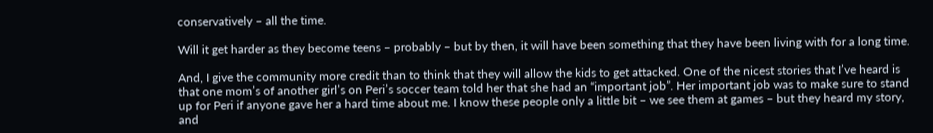conservatively – all the time.

Will it get harder as they become teens – probably – but by then, it will have been something that they have been living with for a long time.

And, I give the community more credit than to think that they will allow the kids to get attacked. One of the nicest stories that I’ve heard is that one mom’s of another girl’s on Peri’s soccer team told her that she had an “important job”. Her important job was to make sure to stand up for Peri if anyone gave her a hard time about me. I know these people only a little bit – we see them at games – but they heard my story, and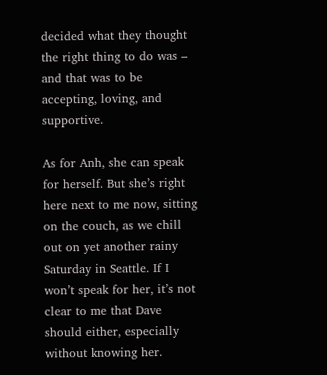decided what they thought the right thing to do was – and that was to be accepting, loving, and supportive.

As for Anh, she can speak for herself. But she’s right here next to me now, sitting on the couch, as we chill out on yet another rainy Saturday in Seattle. If I won’t speak for her, it’s not clear to me that Dave should either, especially without knowing her.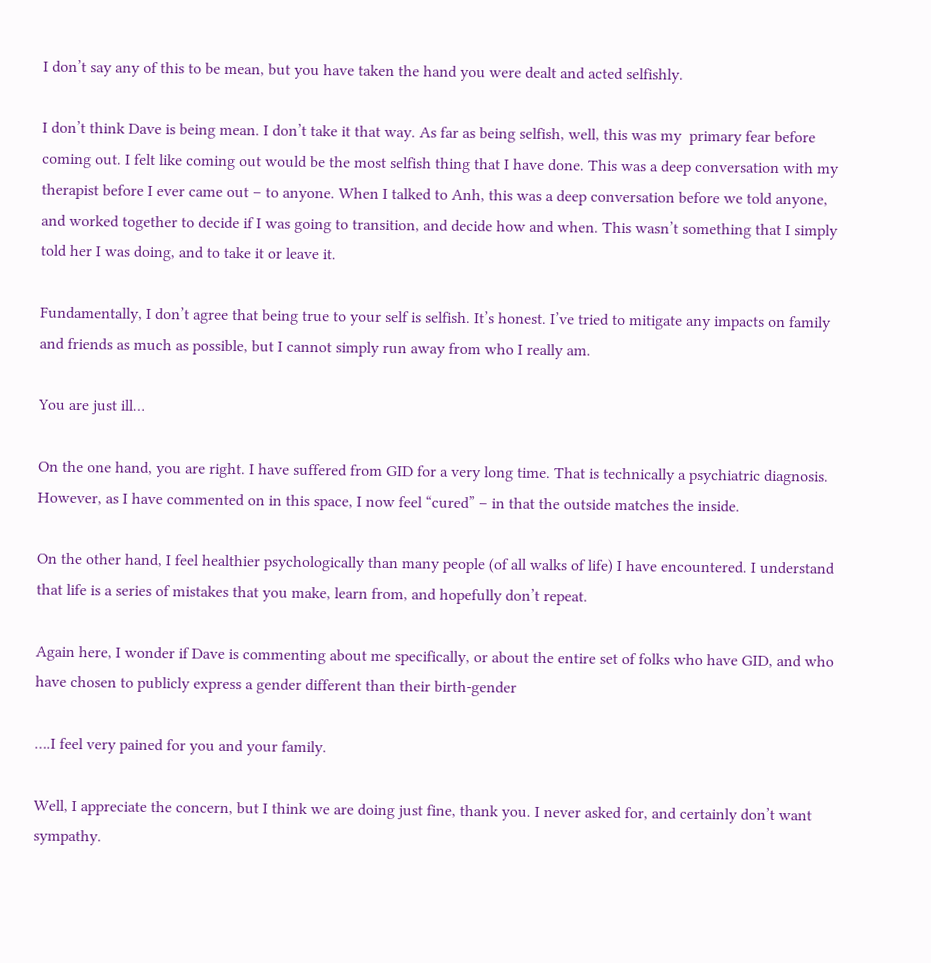I don’t say any of this to be mean, but you have taken the hand you were dealt and acted selfishly.

I don’t think Dave is being mean. I don’t take it that way. As far as being selfish, well, this was my  primary fear before coming out. I felt like coming out would be the most selfish thing that I have done. This was a deep conversation with my therapist before I ever came out – to anyone. When I talked to Anh, this was a deep conversation before we told anyone, and worked together to decide if I was going to transition, and decide how and when. This wasn’t something that I simply told her I was doing, and to take it or leave it.

Fundamentally, I don’t agree that being true to your self is selfish. It’s honest. I’ve tried to mitigate any impacts on family and friends as much as possible, but I cannot simply run away from who I really am.

You are just ill…

On the one hand, you are right. I have suffered from GID for a very long time. That is technically a psychiatric diagnosis. However, as I have commented on in this space, I now feel “cured” – in that the outside matches the inside.

On the other hand, I feel healthier psychologically than many people (of all walks of life) I have encountered. I understand that life is a series of mistakes that you make, learn from, and hopefully don’t repeat.

Again here, I wonder if Dave is commenting about me specifically, or about the entire set of folks who have GID, and who have chosen to publicly express a gender different than their birth-gender

….I feel very pained for you and your family.

Well, I appreciate the concern, but I think we are doing just fine, thank you. I never asked for, and certainly don’t want sympathy.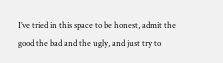I’ve tried in this space to be honest, admit the good the bad and the ugly, and just try to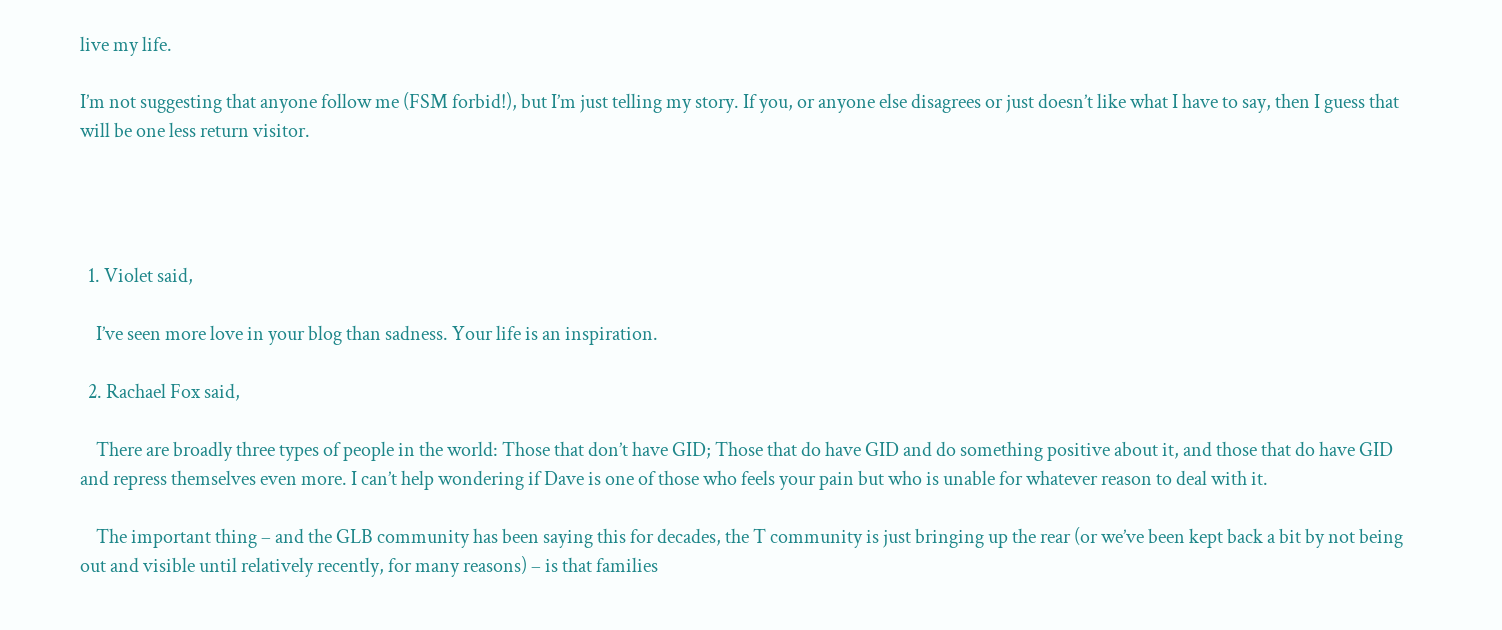live my life.

I’m not suggesting that anyone follow me (FSM forbid!), but I’m just telling my story. If you, or anyone else disagrees or just doesn’t like what I have to say, then I guess that will be one less return visitor.




  1. Violet said,

    I’ve seen more love in your blog than sadness. Your life is an inspiration.

  2. Rachael Fox said,

    There are broadly three types of people in the world: Those that don’t have GID; Those that do have GID and do something positive about it, and those that do have GID and repress themselves even more. I can’t help wondering if Dave is one of those who feels your pain but who is unable for whatever reason to deal with it.

    The important thing – and the GLB community has been saying this for decades, the T community is just bringing up the rear (or we’ve been kept back a bit by not being out and visible until relatively recently, for many reasons) – is that families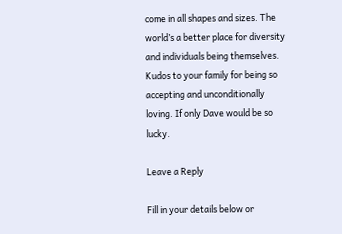come in all shapes and sizes. The world’s a better place for diversity and individuals being themselves. Kudos to your family for being so accepting and unconditionally loving. If only Dave would be so lucky.

Leave a Reply

Fill in your details below or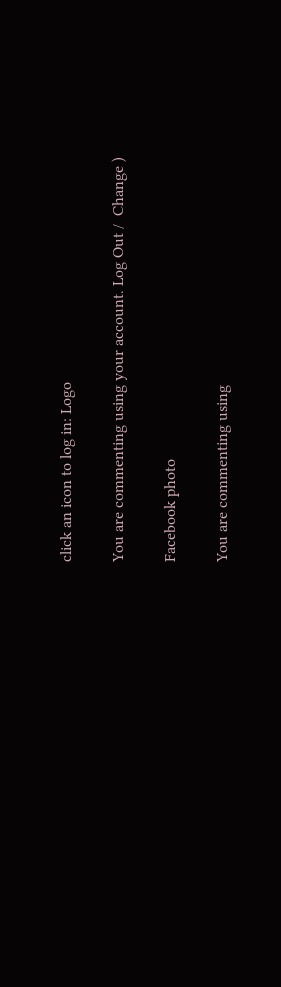click an icon to log in: Logo

You are commenting using your account. Log Out /  Change )

Facebook photo

You are commenting using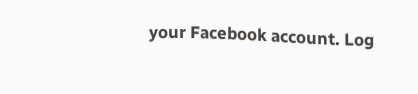your Facebook account. Log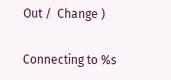Out /  Change )

Connecting to %s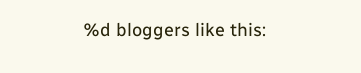%d bloggers like this: